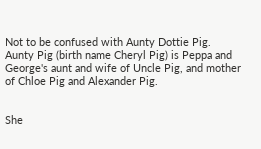Not to be confused with Aunty Dottie Pig.
Aunty Pig (birth name Cheryl Pig) is Peppa and George's aunt and wife of Uncle Pig, and mother of Chloe Pig and Alexander Pig.


She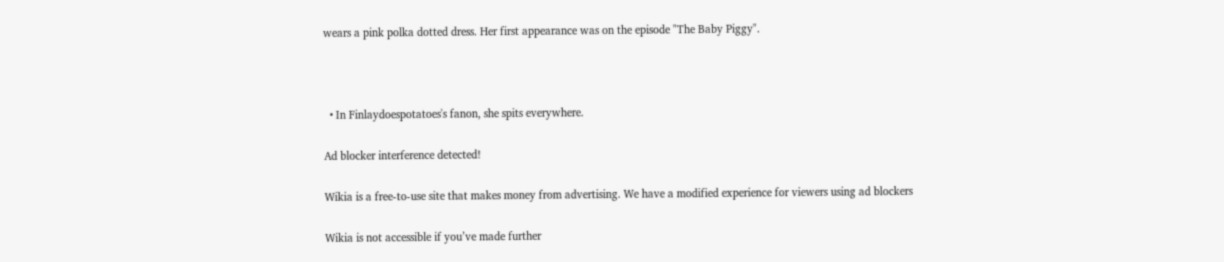wears a pink polka dotted dress. Her first appearance was on the episode "The Baby Piggy".



  • In Finlaydoespotatoes's fanon, she spits everywhere.

Ad blocker interference detected!

Wikia is a free-to-use site that makes money from advertising. We have a modified experience for viewers using ad blockers

Wikia is not accessible if you’ve made further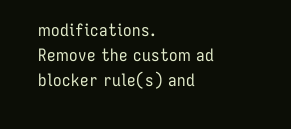modifications. Remove the custom ad blocker rule(s) and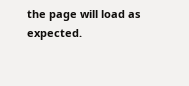the page will load as expected.